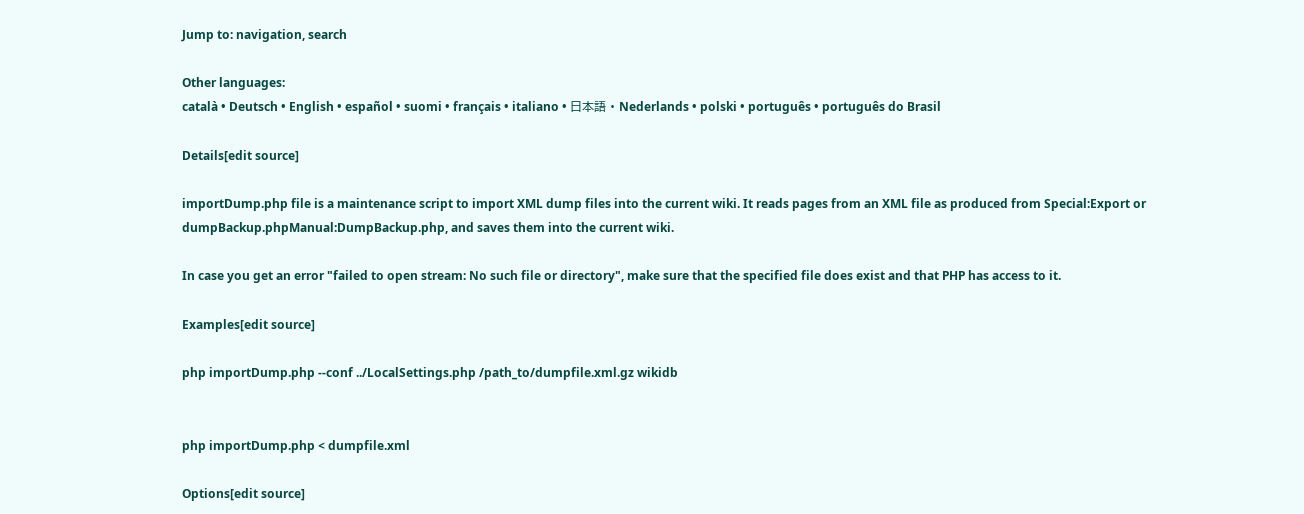Jump to: navigation, search

Other languages:
català • Deutsch • English • español • suomi • français • italiano • 日本語 • Nederlands • polski • português • português do Brasil

Details[edit source]

importDump.php file is a maintenance script to import XML dump files into the current wiki. It reads pages from an XML file as produced from Special:Export or dumpBackup.phpManual:DumpBackup.php, and saves them into the current wiki.

In case you get an error "failed to open stream: No such file or directory", make sure that the specified file does exist and that PHP has access to it.

Examples[edit source]

php importDump.php --conf ../LocalSettings.php /path_to/dumpfile.xml.gz wikidb


php importDump.php < dumpfile.xml

Options[edit source]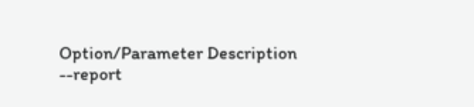Option/Parameter Description
--report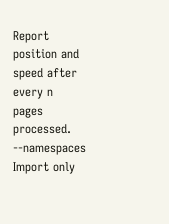Report position and speed after every n pages processed.
--namespaces Import only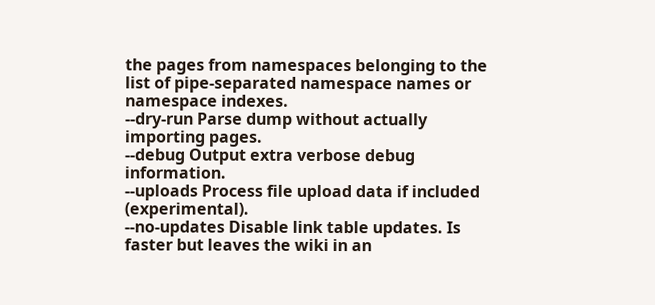the pages from namespaces belonging to the list of pipe-separated namespace names or namespace indexes.
--dry-run Parse dump without actually importing pages.
--debug Output extra verbose debug information.
--uploads Process file upload data if included (experimental).
--no-updates Disable link table updates. Is faster but leaves the wiki in an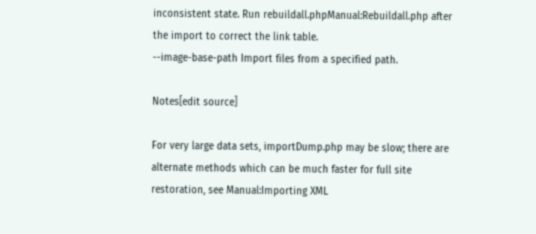inconsistent state. Run rebuildall.phpManual:Rebuildall.php after the import to correct the link table.
--image-base-path Import files from a specified path.

Notes[edit source]

For very large data sets, importDump.php may be slow; there are alternate methods which can be much faster for full site restoration, see Manual:Importing XML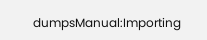dumpsManual:Importing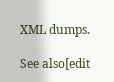XML dumps.

See also[edit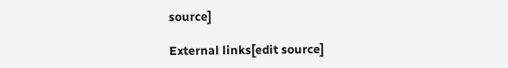source]

External links[edit source]